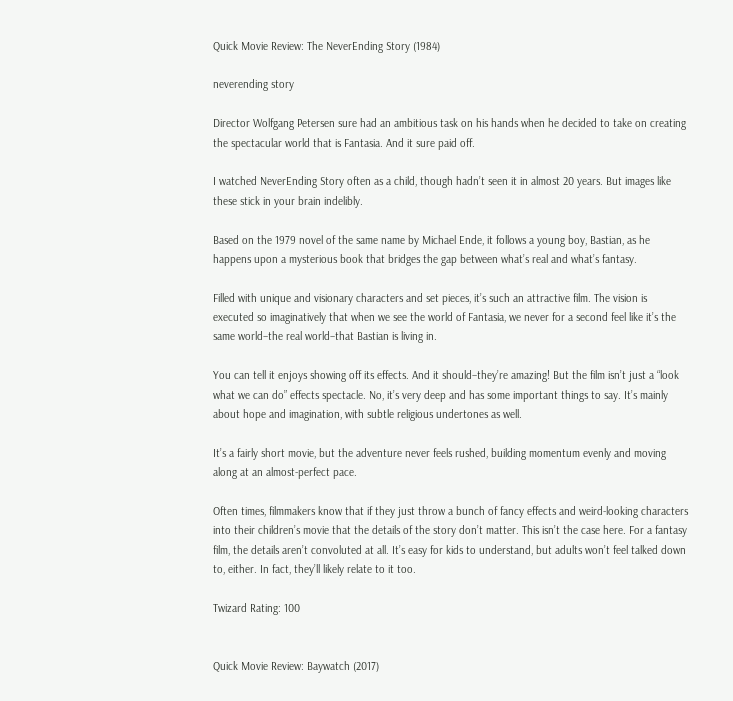Quick Movie Review: The NeverEnding Story (1984)

neverending story

Director Wolfgang Petersen sure had an ambitious task on his hands when he decided to take on creating the spectacular world that is Fantasia. And it sure paid off.

I watched NeverEnding Story often as a child, though hadn’t seen it in almost 20 years. But images like these stick in your brain indelibly.

Based on the 1979 novel of the same name by Michael Ende, it follows a young boy, Bastian, as he happens upon a mysterious book that bridges the gap between what’s real and what’s fantasy.

Filled with unique and visionary characters and set pieces, it’s such an attractive film. The vision is executed so imaginatively that when we see the world of Fantasia, we never for a second feel like it’s the same world–the real world–that Bastian is living in.

You can tell it enjoys showing off its effects. And it should–they’re amazing! But the film isn’t just a “look what we can do” effects spectacle. No, it’s very deep and has some important things to say. It’s mainly about hope and imagination, with subtle religious undertones as well.

It’s a fairly short movie, but the adventure never feels rushed, building momentum evenly and moving along at an almost-perfect pace.

Often times, filmmakers know that if they just throw a bunch of fancy effects and weird-looking characters into their children’s movie that the details of the story don’t matter. This isn’t the case here. For a fantasy film, the details aren’t convoluted at all. It’s easy for kids to understand, but adults won’t feel talked down to, either. In fact, they’ll likely relate to it too.

Twizard Rating: 100


Quick Movie Review: Baywatch (2017)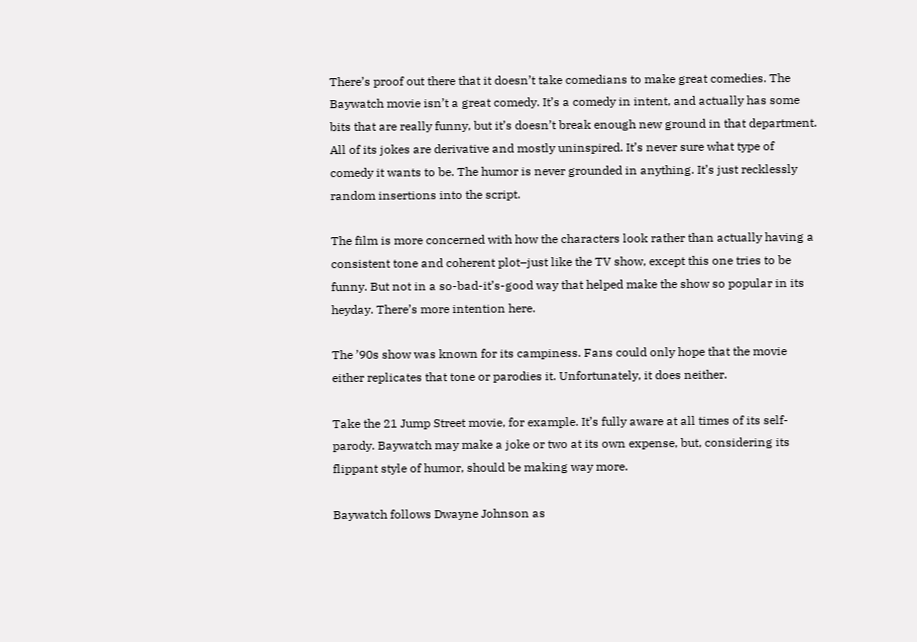There’s proof out there that it doesn’t take comedians to make great comedies. The Baywatch movie isn’t a great comedy. It’s a comedy in intent, and actually has some bits that are really funny, but it’s doesn’t break enough new ground in that department. All of its jokes are derivative and mostly uninspired. It’s never sure what type of comedy it wants to be. The humor is never grounded in anything. It’s just recklessly random insertions into the script.

The film is more concerned with how the characters look rather than actually having a consistent tone and coherent plot–just like the TV show, except this one tries to be funny. But not in a so-bad-it’s-good way that helped make the show so popular in its heyday. There’s more intention here.

The ’90s show was known for its campiness. Fans could only hope that the movie either replicates that tone or parodies it. Unfortunately, it does neither.

Take the 21 Jump Street movie, for example. It’s fully aware at all times of its self-parody. Baywatch may make a joke or two at its own expense, but, considering its flippant style of humor, should be making way more.

Baywatch follows Dwayne Johnson as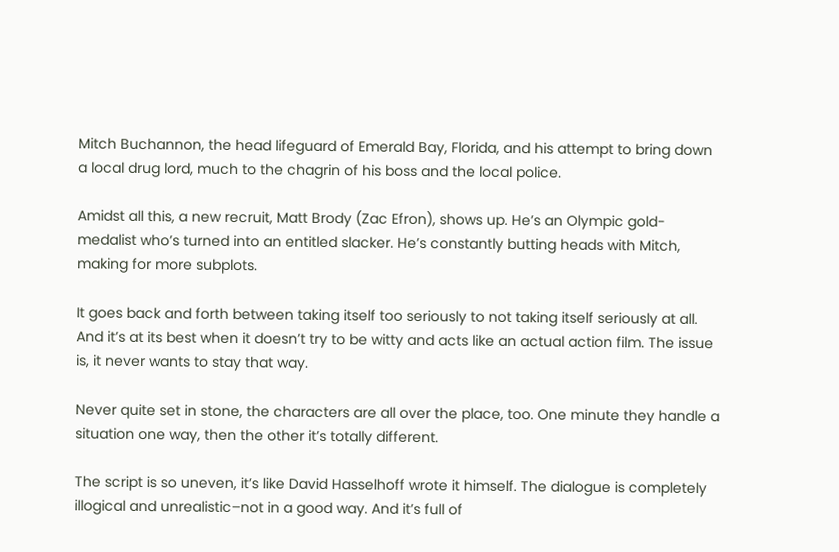Mitch Buchannon, the head lifeguard of Emerald Bay, Florida, and his attempt to bring down a local drug lord, much to the chagrin of his boss and the local police.

Amidst all this, a new recruit, Matt Brody (Zac Efron), shows up. He’s an Olympic gold-medalist who’s turned into an entitled slacker. He’s constantly butting heads with Mitch, making for more subplots.

It goes back and forth between taking itself too seriously to not taking itself seriously at all. And it’s at its best when it doesn’t try to be witty and acts like an actual action film. The issue is, it never wants to stay that way.

Never quite set in stone, the characters are all over the place, too. One minute they handle a situation one way, then the other it’s totally different.

The script is so uneven, it’s like David Hasselhoff wrote it himself. The dialogue is completely illogical and unrealistic–not in a good way. And it’s full of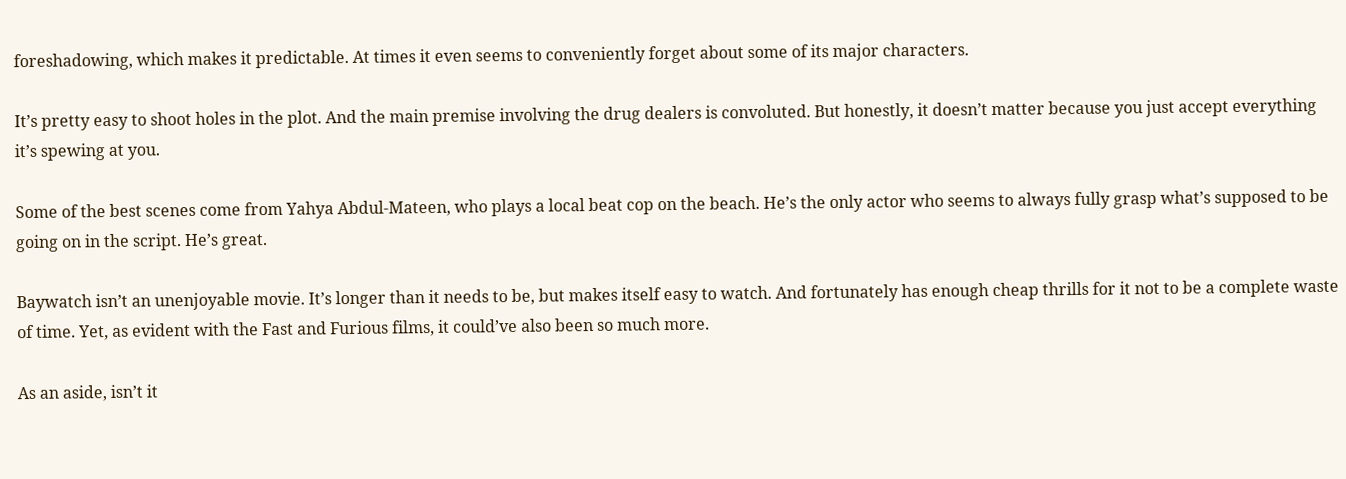foreshadowing, which makes it predictable. At times it even seems to conveniently forget about some of its major characters.

It’s pretty easy to shoot holes in the plot. And the main premise involving the drug dealers is convoluted. But honestly, it doesn’t matter because you just accept everything it’s spewing at you.

Some of the best scenes come from Yahya Abdul-Mateen, who plays a local beat cop on the beach. He’s the only actor who seems to always fully grasp what’s supposed to be going on in the script. He’s great.

Baywatch isn’t an unenjoyable movie. It’s longer than it needs to be, but makes itself easy to watch. And fortunately has enough cheap thrills for it not to be a complete waste of time. Yet, as evident with the Fast and Furious films, it could’ve also been so much more.

As an aside, isn’t it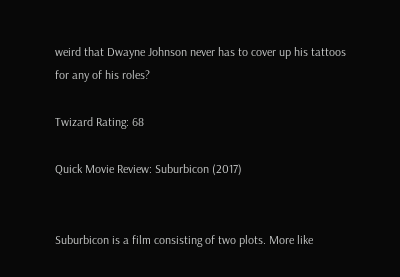weird that Dwayne Johnson never has to cover up his tattoos for any of his roles?

Twizard Rating: 68

Quick Movie Review: Suburbicon (2017)


Suburbicon is a film consisting of two plots. More like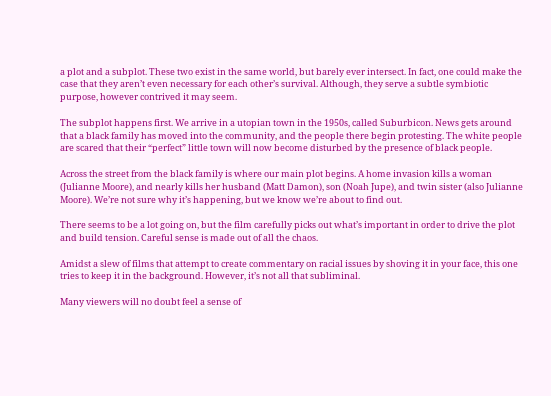a plot and a subplot. These two exist in the same world, but barely ever intersect. In fact, one could make the case that they aren’t even necessary for each other’s survival. Although, they serve a subtle symbiotic purpose, however contrived it may seem.

The subplot happens first. We arrive in a utopian town in the 1950s, called Suburbicon. News gets around that a black family has moved into the community, and the people there begin protesting. The white people are scared that their “perfect” little town will now become disturbed by the presence of black people.

Across the street from the black family is where our main plot begins. A home invasion kills a woman (Julianne Moore), and nearly kills her husband (Matt Damon), son (Noah Jupe), and twin sister (also Julianne Moore). We’re not sure why it’s happening, but we know we’re about to find out.

There seems to be a lot going on, but the film carefully picks out what’s important in order to drive the plot and build tension. Careful sense is made out of all the chaos.

Amidst a slew of films that attempt to create commentary on racial issues by shoving it in your face, this one tries to keep it in the background. However, it’s not all that subliminal.

Many viewers will no doubt feel a sense of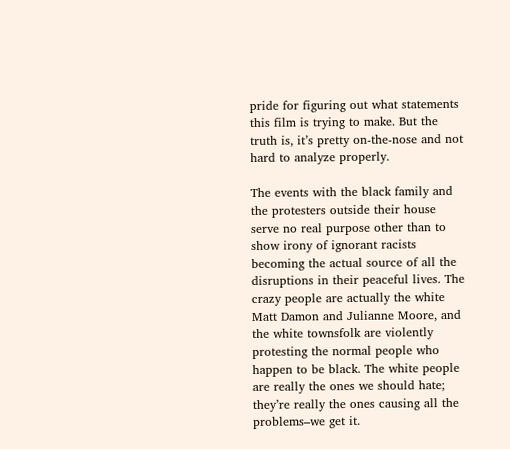pride for figuring out what statements this film is trying to make. But the truth is, it’s pretty on-the-nose and not hard to analyze properly.

The events with the black family and the protesters outside their house serve no real purpose other than to show irony of ignorant racists becoming the actual source of all the disruptions in their peaceful lives. The crazy people are actually the white Matt Damon and Julianne Moore, and the white townsfolk are violently protesting the normal people who happen to be black. The white people are really the ones we should hate; they’re really the ones causing all the problems–we get it.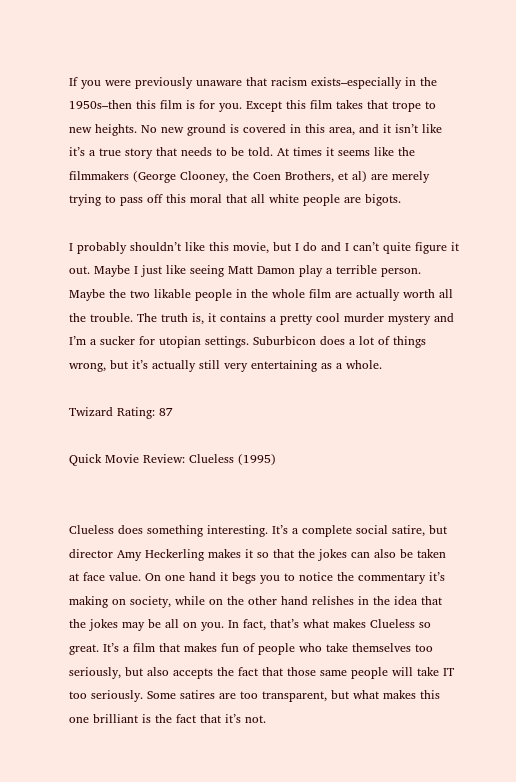If you were previously unaware that racism exists–especially in the 1950s–then this film is for you. Except this film takes that trope to new heights. No new ground is covered in this area, and it isn’t like it’s a true story that needs to be told. At times it seems like the filmmakers (George Clooney, the Coen Brothers, et al) are merely trying to pass off this moral that all white people are bigots.

I probably shouldn’t like this movie, but I do and I can’t quite figure it out. Maybe I just like seeing Matt Damon play a terrible person. Maybe the two likable people in the whole film are actually worth all the trouble. The truth is, it contains a pretty cool murder mystery and I’m a sucker for utopian settings. Suburbicon does a lot of things wrong, but it’s actually still very entertaining as a whole.

Twizard Rating: 87

Quick Movie Review: Clueless (1995)


Clueless does something interesting. It’s a complete social satire, but director Amy Heckerling makes it so that the jokes can also be taken at face value. On one hand it begs you to notice the commentary it’s making on society, while on the other hand relishes in the idea that the jokes may be all on you. In fact, that’s what makes Clueless so great. It’s a film that makes fun of people who take themselves too seriously, but also accepts the fact that those same people will take IT too seriously. Some satires are too transparent, but what makes this one brilliant is the fact that it’s not.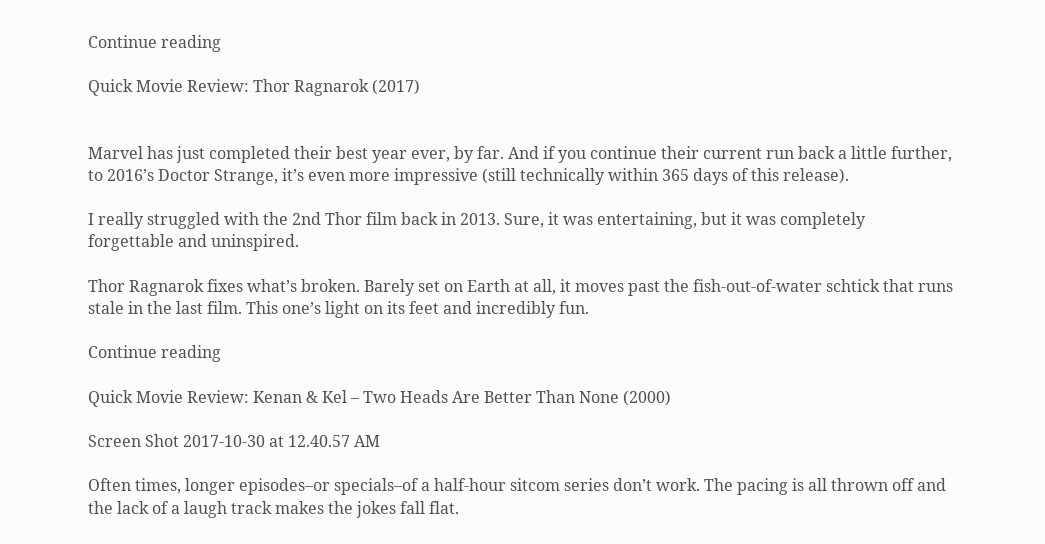Continue reading

Quick Movie Review: Thor Ragnarok (2017)


Marvel has just completed their best year ever, by far. And if you continue their current run back a little further, to 2016’s Doctor Strange, it’s even more impressive (still technically within 365 days of this release).

I really struggled with the 2nd Thor film back in 2013. Sure, it was entertaining, but it was completely forgettable and uninspired.

Thor Ragnarok fixes what’s broken. Barely set on Earth at all, it moves past the fish-out-of-water schtick that runs stale in the last film. This one’s light on its feet and incredibly fun.

Continue reading

Quick Movie Review: Kenan & Kel – Two Heads Are Better Than None (2000)

Screen Shot 2017-10-30 at 12.40.57 AM

Often times, longer episodes–or specials–of a half-hour sitcom series don’t work. The pacing is all thrown off and the lack of a laugh track makes the jokes fall flat.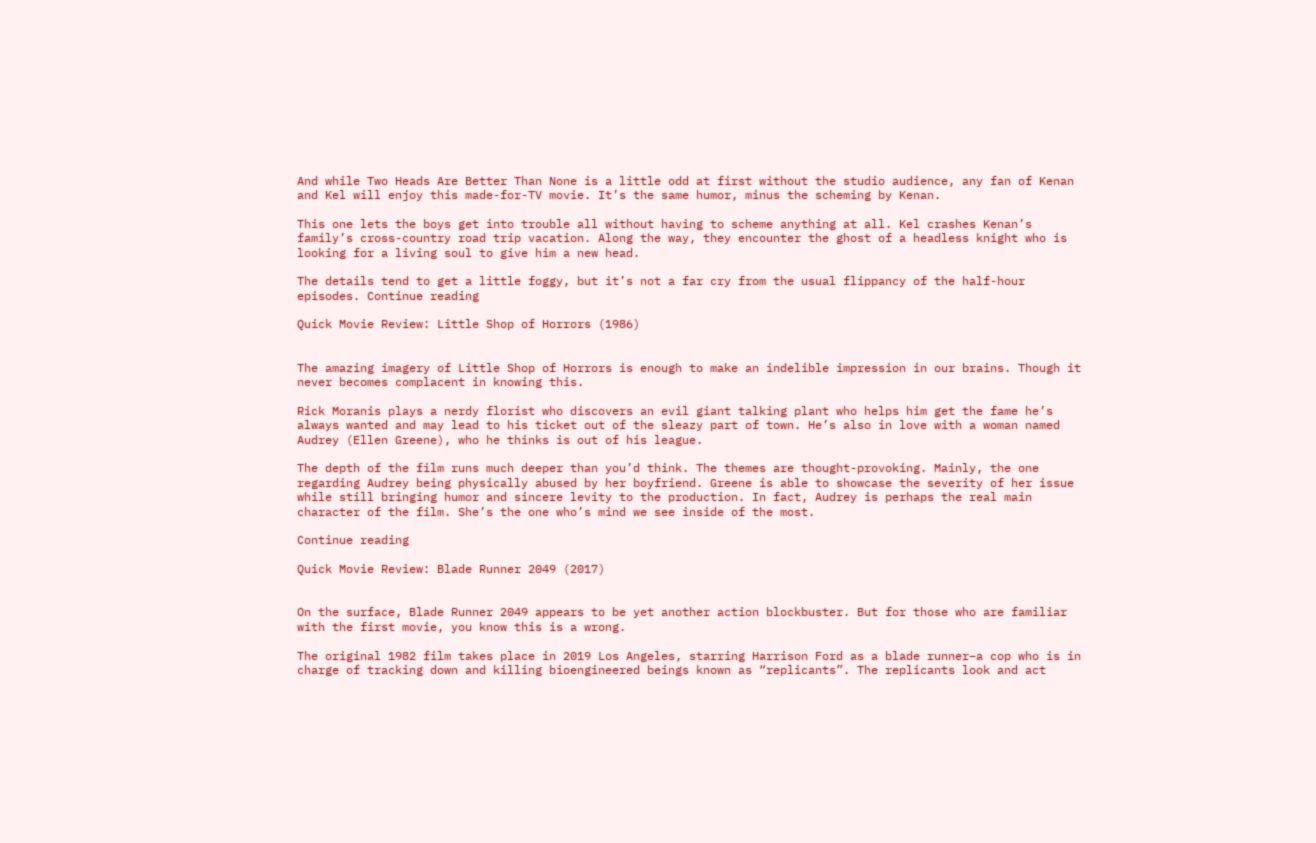And while Two Heads Are Better Than None is a little odd at first without the studio audience, any fan of Kenan and Kel will enjoy this made-for-TV movie. It’s the same humor, minus the scheming by Kenan.

This one lets the boys get into trouble all without having to scheme anything at all. Kel crashes Kenan’s family’s cross-country road trip vacation. Along the way, they encounter the ghost of a headless knight who is looking for a living soul to give him a new head.

The details tend to get a little foggy, but it’s not a far cry from the usual flippancy of the half-hour episodes. Continue reading

Quick Movie Review: Little Shop of Horrors (1986)


The amazing imagery of Little Shop of Horrors is enough to make an indelible impression in our brains. Though it never becomes complacent in knowing this.

Rick Moranis plays a nerdy florist who discovers an evil giant talking plant who helps him get the fame he’s always wanted and may lead to his ticket out of the sleazy part of town. He’s also in love with a woman named Audrey (Ellen Greene), who he thinks is out of his league.

The depth of the film runs much deeper than you’d think. The themes are thought-provoking. Mainly, the one regarding Audrey being physically abused by her boyfriend. Greene is able to showcase the severity of her issue while still bringing humor and sincere levity to the production. In fact, Audrey is perhaps the real main character of the film. She’s the one who’s mind we see inside of the most.

Continue reading

Quick Movie Review: Blade Runner 2049 (2017)


On the surface, Blade Runner 2049 appears to be yet another action blockbuster. But for those who are familiar with the first movie, you know this is a wrong.

The original 1982 film takes place in 2019 Los Angeles, starring Harrison Ford as a blade runner–a cop who is in charge of tracking down and killing bioengineered beings known as “replicants”. The replicants look and act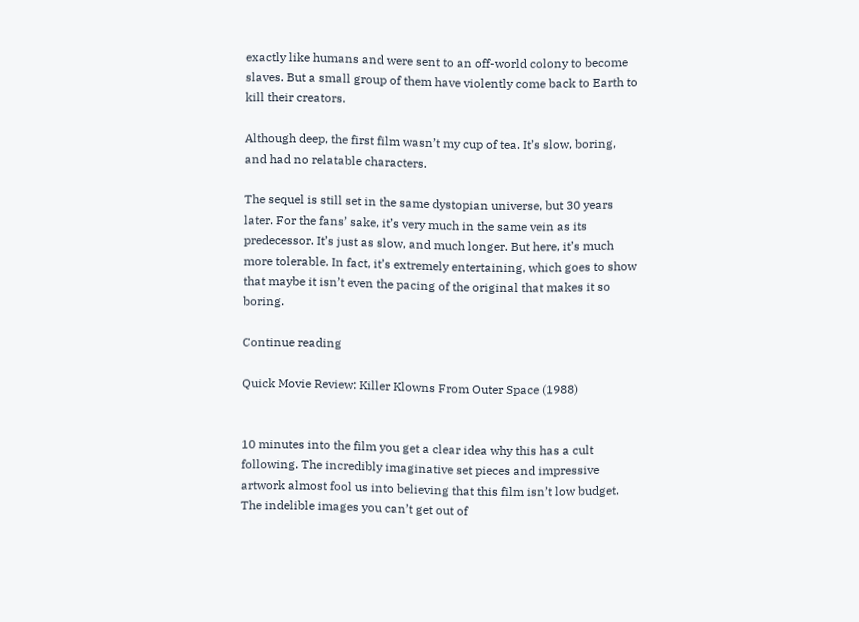exactly like humans and were sent to an off-world colony to become slaves. But a small group of them have violently come back to Earth to kill their creators.

Although deep, the first film wasn’t my cup of tea. It’s slow, boring, and had no relatable characters.

The sequel is still set in the same dystopian universe, but 30 years later. For the fans’ sake, it’s very much in the same vein as its predecessor. It’s just as slow, and much longer. But here, it’s much more tolerable. In fact, it’s extremely entertaining, which goes to show that maybe it isn’t even the pacing of the original that makes it so boring.

Continue reading

Quick Movie Review: Killer Klowns From Outer Space (1988)


10 minutes into the film you get a clear idea why this has a cult following. The incredibly imaginative set pieces and impressive artwork almost fool us into believing that this film isn’t low budget. The indelible images you can’t get out of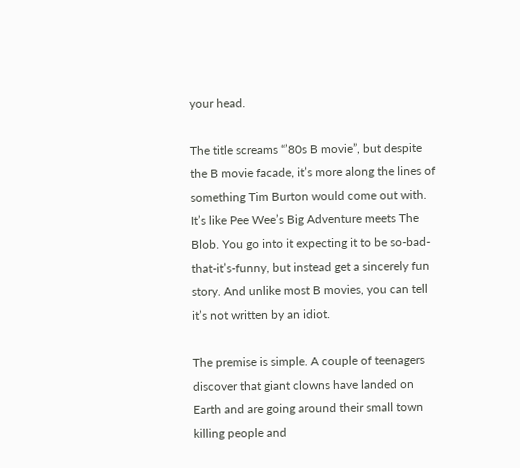your head.

The title screams “’80s B movie”, but despite the B movie facade, it’s more along the lines of something Tim Burton would come out with. It’s like Pee Wee’s Big Adventure meets The Blob. You go into it expecting it to be so-bad-that-it’s-funny, but instead get a sincerely fun story. And unlike most B movies, you can tell it’s not written by an idiot.

The premise is simple. A couple of teenagers discover that giant clowns have landed on Earth and are going around their small town killing people and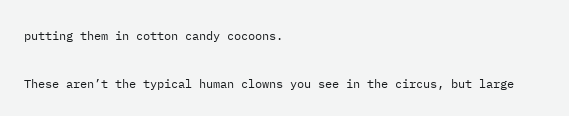putting them in cotton candy cocoons.

These aren’t the typical human clowns you see in the circus, but large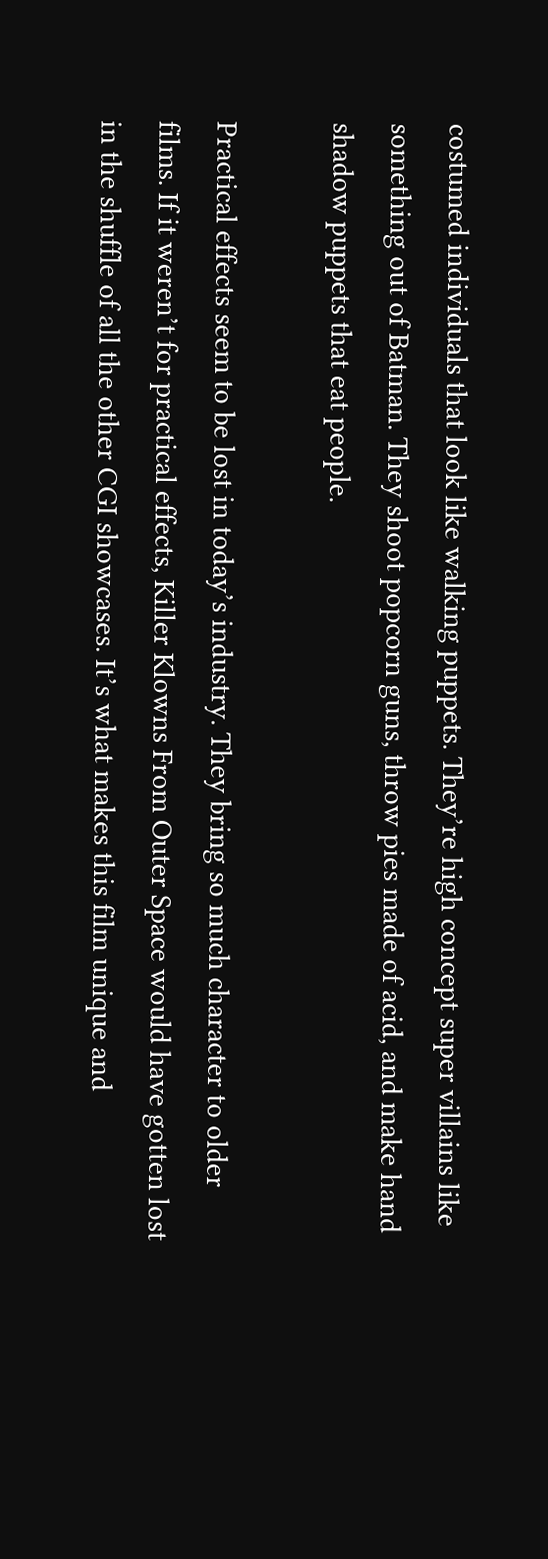costumed individuals that look like walking puppets. They’re high concept super villains like something out of Batman. They shoot popcorn guns, throw pies made of acid, and make hand shadow puppets that eat people.

Practical effects seem to be lost in today’s industry. They bring so much character to older films. If it weren’t for practical effects, Killer Klowns From Outer Space would have gotten lost in the shuffle of all the other CGI showcases. It’s what makes this film unique and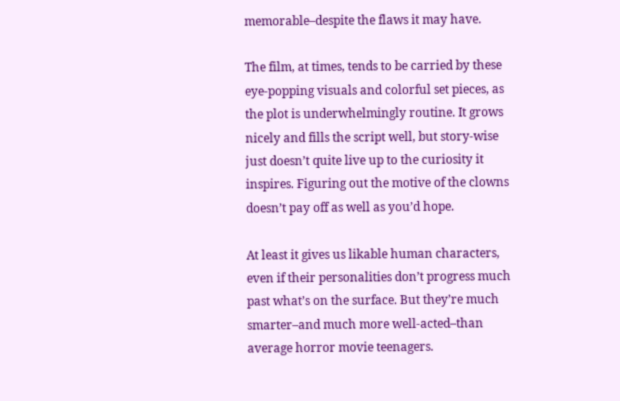memorable–despite the flaws it may have.

The film, at times, tends to be carried by these eye-popping visuals and colorful set pieces, as the plot is underwhelmingly routine. It grows nicely and fills the script well, but story-wise just doesn’t quite live up to the curiosity it inspires. Figuring out the motive of the clowns doesn’t pay off as well as you’d hope.

At least it gives us likable human characters, even if their personalities don’t progress much past what’s on the surface. But they’re much smarter–and much more well-acted–than average horror movie teenagers.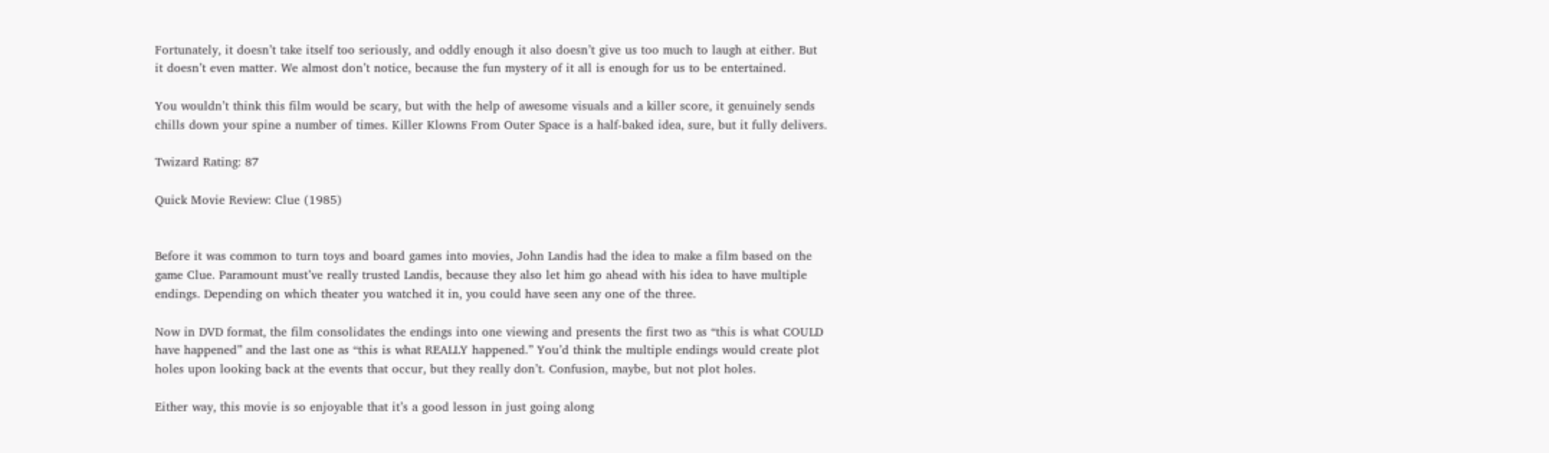Fortunately, it doesn’t take itself too seriously, and oddly enough it also doesn’t give us too much to laugh at either. But it doesn’t even matter. We almost don’t notice, because the fun mystery of it all is enough for us to be entertained.

You wouldn’t think this film would be scary, but with the help of awesome visuals and a killer score, it genuinely sends chills down your spine a number of times. Killer Klowns From Outer Space is a half-baked idea, sure, but it fully delivers.

Twizard Rating: 87

Quick Movie Review: Clue (1985)


Before it was common to turn toys and board games into movies, John Landis had the idea to make a film based on the game Clue. Paramount must’ve really trusted Landis, because they also let him go ahead with his idea to have multiple endings. Depending on which theater you watched it in, you could have seen any one of the three.

Now in DVD format, the film consolidates the endings into one viewing and presents the first two as “this is what COULD have happened” and the last one as “this is what REALLY happened.” You’d think the multiple endings would create plot holes upon looking back at the events that occur, but they really don’t. Confusion, maybe, but not plot holes.

Either way, this movie is so enjoyable that it’s a good lesson in just going along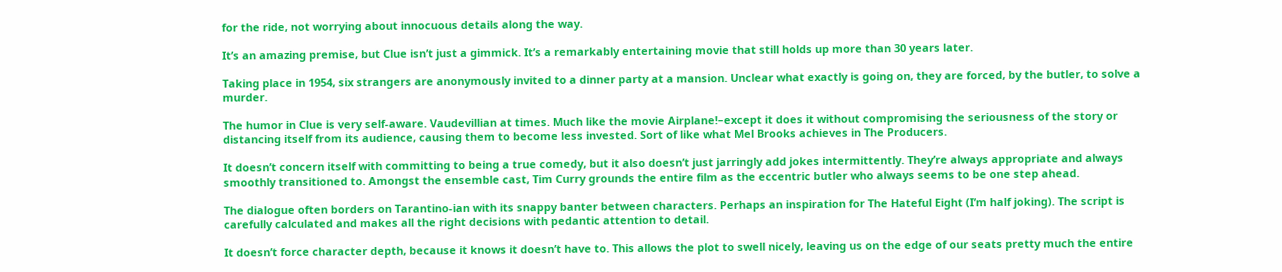for the ride, not worrying about innocuous details along the way.

It’s an amazing premise, but Clue isn’t just a gimmick. It’s a remarkably entertaining movie that still holds up more than 30 years later.

Taking place in 1954, six strangers are anonymously invited to a dinner party at a mansion. Unclear what exactly is going on, they are forced, by the butler, to solve a murder.

The humor in Clue is very self-aware. Vaudevillian at times. Much like the movie Airplane!–except it does it without compromising the seriousness of the story or distancing itself from its audience, causing them to become less invested. Sort of like what Mel Brooks achieves in The Producers.

It doesn’t concern itself with committing to being a true comedy, but it also doesn’t just jarringly add jokes intermittently. They’re always appropriate and always smoothly transitioned to. Amongst the ensemble cast, Tim Curry grounds the entire film as the eccentric butler who always seems to be one step ahead.

The dialogue often borders on Tarantino-ian with its snappy banter between characters. Perhaps an inspiration for The Hateful Eight (I’m half joking). The script is carefully calculated and makes all the right decisions with pedantic attention to detail.

It doesn’t force character depth, because it knows it doesn’t have to. This allows the plot to swell nicely, leaving us on the edge of our seats pretty much the entire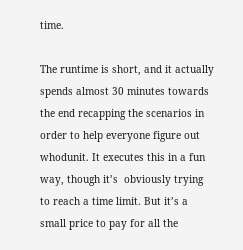time.

The runtime is short, and it actually spends almost 30 minutes towards the end recapping the scenarios in order to help everyone figure out whodunit. It executes this in a fun way, though it’s  obviously trying to reach a time limit. But it’s a small price to pay for all the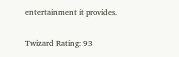entertainment it provides.

Twizard Rating: 93